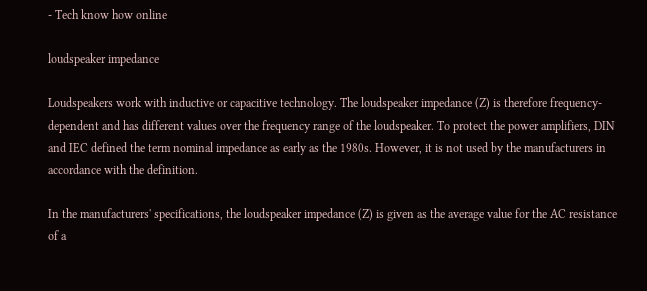- Tech know how online

loudspeaker impedance

Loudspeakers work with inductive or capacitive technology. The loudspeaker impedance (Z) is therefore frequency-dependent and has different values over the frequency range of the loudspeaker. To protect the power amplifiers, DIN and IEC defined the term nominal impedance as early as the 1980s. However, it is not used by the manufacturers in accordance with the definition.

In the manufacturers' specifications, the loudspeaker impedance (Z) is given as the average value for the AC resistance of a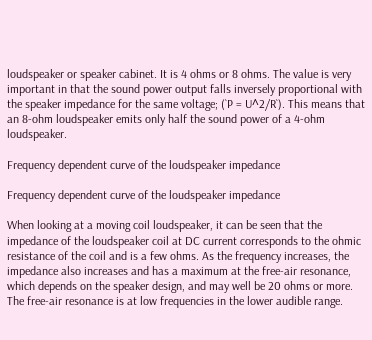loudspeaker or speaker cabinet. It is 4 ohms or 8 ohms. The value is very important in that the sound power output falls inversely proportional with the speaker impedance for the same voltage; (`P = U^2/R`). This means that an 8-ohm loudspeaker emits only half the sound power of a 4-ohm loudspeaker.

Frequency dependent curve of the loudspeaker impedance

Frequency dependent curve of the loudspeaker impedance

When looking at a moving coil loudspeaker, it can be seen that the impedance of the loudspeaker coil at DC current corresponds to the ohmic resistance of the coil and is a few ohms. As the frequency increases, the impedance also increases and has a maximum at the free-air resonance, which depends on the speaker design, and may well be 20 ohms or more. The free-air resonance is at low frequencies in the lower audible range.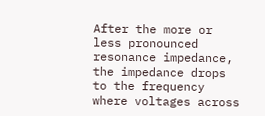After the more or less pronounced resonance impedance, the impedance drops to the frequency where voltages across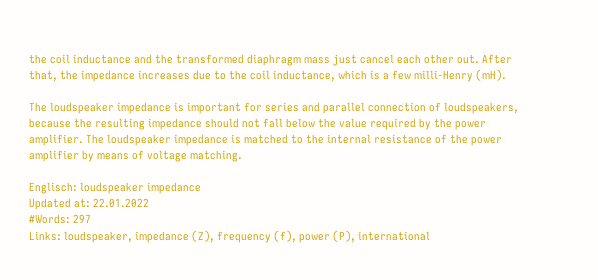the coil inductance and the transformed diaphragm mass just cancel each other out. After that, the impedance increases due to the coil inductance, which is a few milli-Henry (mH).

The loudspeaker impedance is important for series and parallel connection of loudspeakers, because the resulting impedance should not fall below the value required by the power amplifier. The loudspeaker impedance is matched to the internal resistance of the power amplifier by means of voltage matching.

Englisch: loudspeaker impedance
Updated at: 22.01.2022
#Words: 297
Links: loudspeaker, impedance (Z), frequency (f), power (P), international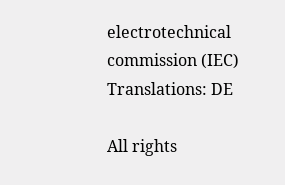electrotechnical commission (IEC)
Translations: DE

All rights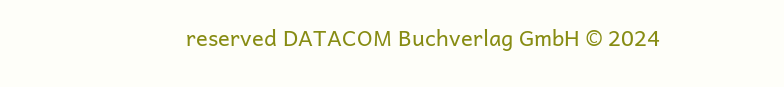reserved DATACOM Buchverlag GmbH © 2024